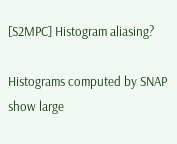[S2MPC] Histogram aliasing?

Histograms computed by SNAP show large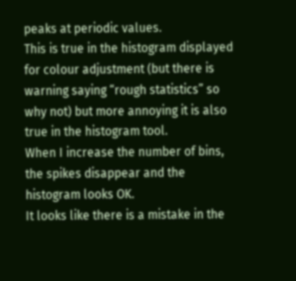peaks at periodic values.
This is true in the histogram displayed for colour adjustment (but there is warning saying “rough statistics” so why not) but more annoying it is also true in the histogram tool.
When I increase the number of bins, the spikes disappear and the histogram looks OK.
It looks like there is a mistake in the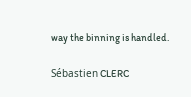way the binning is handled.

Sébastien CLERC